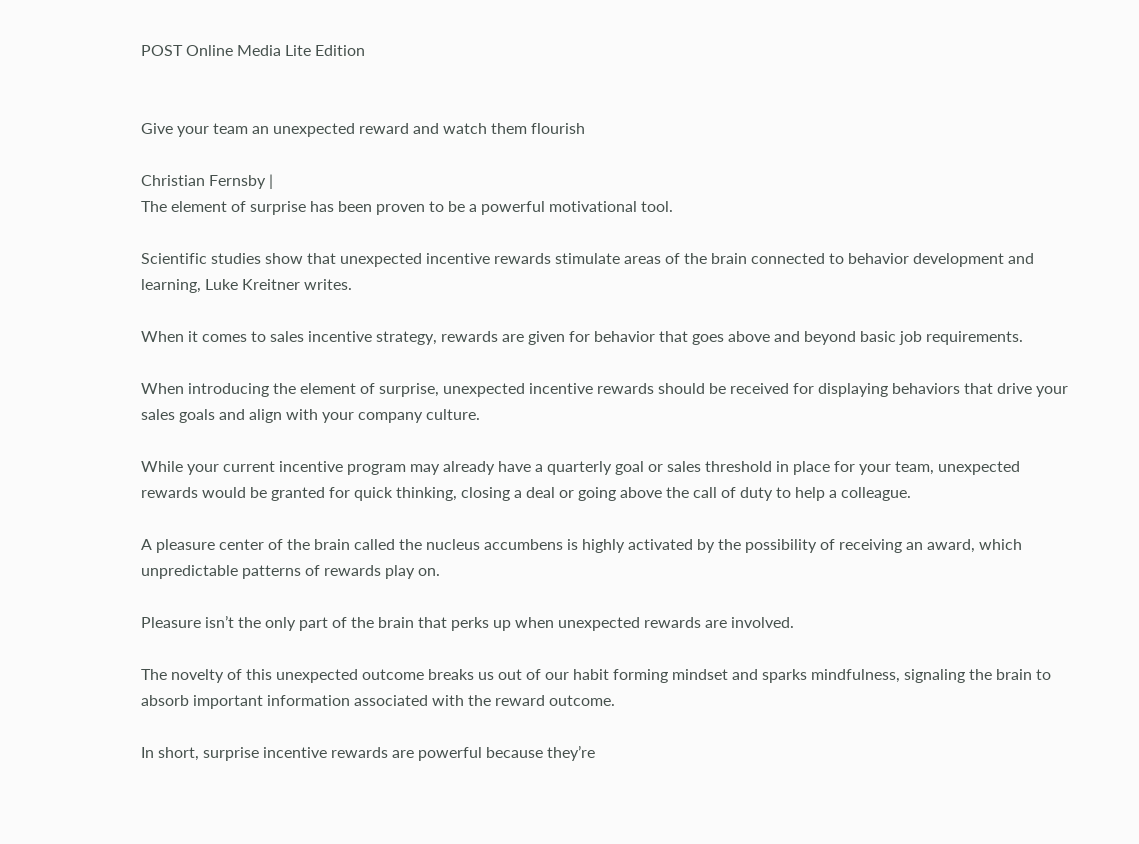POST Online Media Lite Edition


Give your team an unexpected reward and watch them flourish

Christian Fernsby |
The element of surprise has been proven to be a powerful motivational tool.

Scientific studies show that unexpected incentive rewards stimulate areas of the brain connected to behavior development and learning, Luke Kreitner writes.

When it comes to sales incentive strategy, rewards are given for behavior that goes above and beyond basic job requirements.

When introducing the element of surprise, unexpected incentive rewards should be received for displaying behaviors that drive your sales goals and align with your company culture.

While your current incentive program may already have a quarterly goal or sales threshold in place for your team, unexpected rewards would be granted for quick thinking, closing a deal or going above the call of duty to help a colleague.

A pleasure center of the brain called the nucleus accumbens is highly activated by the possibility of receiving an award, which unpredictable patterns of rewards play on.

Pleasure isn’t the only part of the brain that perks up when unexpected rewards are involved.

The novelty of this unexpected outcome breaks us out of our habit forming mindset and sparks mindfulness, signaling the brain to absorb important information associated with the reward outcome.

In short, surprise incentive rewards are powerful because they’re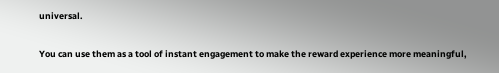universal.

You can use them as a tool of instant engagement to make the reward experience more meaningful,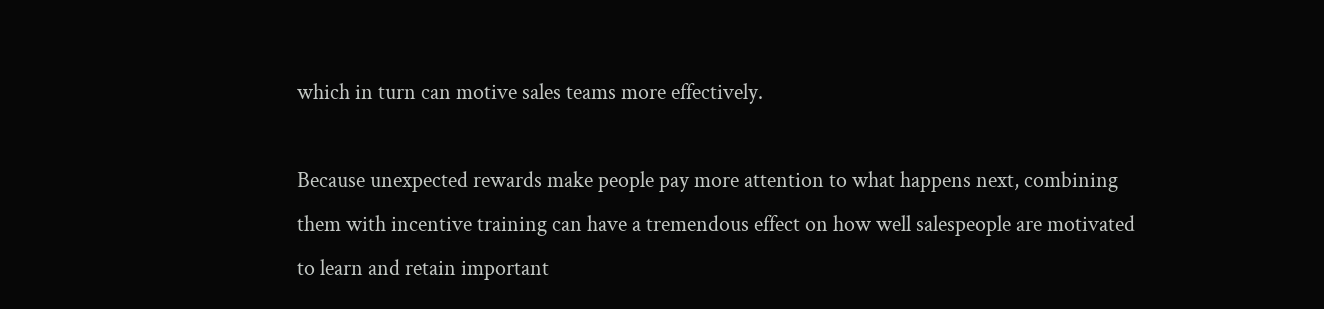which in turn can motive sales teams more effectively.

Because unexpected rewards make people pay more attention to what happens next, combining them with incentive training can have a tremendous effect on how well salespeople are motivated to learn and retain important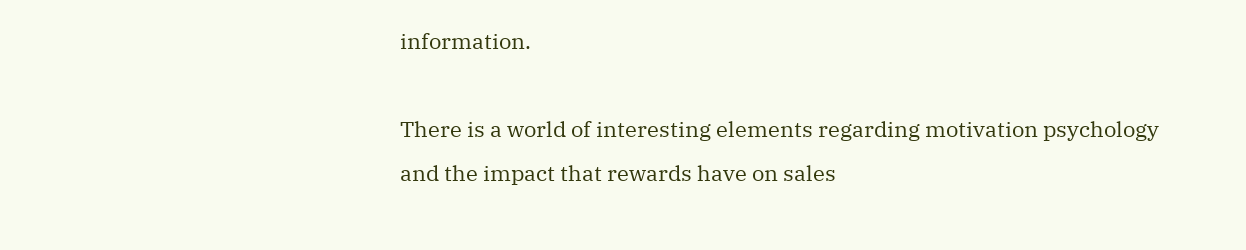information.

There is a world of interesting elements regarding motivation psychology and the impact that rewards have on sales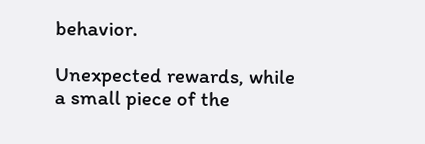behavior.

Unexpected rewards, while a small piece of the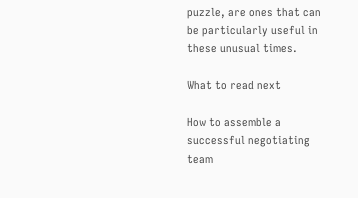puzzle, are ones that can be particularly useful in these unusual times.

What to read next

How to assemble a successful negotiating team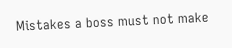Mistakes a boss must not make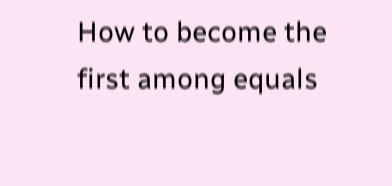How to become the first among equals